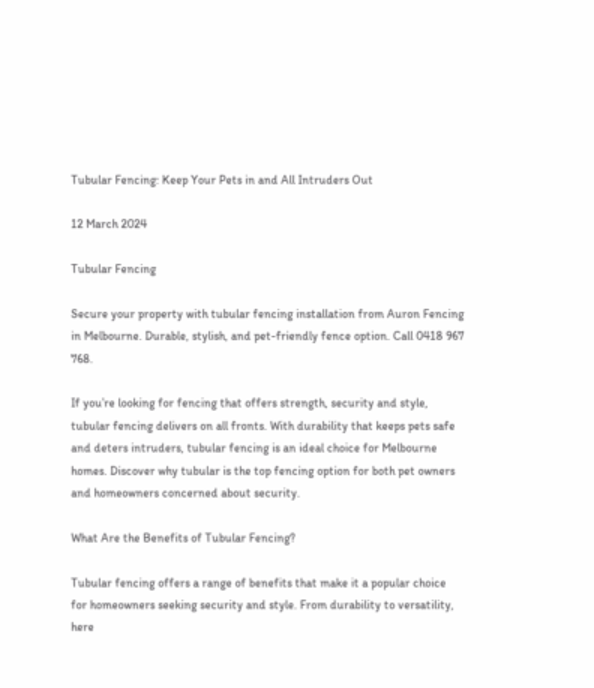Tubular Fencing: Keep Your Pets in and All Intruders Out

12 March 2024

Tubular Fencing

Secure your property with tubular fencing installation from Auron Fencing in Melbourne. Durable, stylish, and pet-friendly fence option. Call 0418 967 768.

If you’re looking for fencing that offers strength, security and style, tubular fencing delivers on all fronts. With durability that keeps pets safe and deters intruders, tubular fencing is an ideal choice for Melbourne homes. Discover why tubular is the top fencing option for both pet owners and homeowners concerned about security.

What Are the Benefits of Tubular Fencing?

Tubular fencing offers a range of benefits that make it a popular choice for homeowners seeking security and style. From durability to versatility, here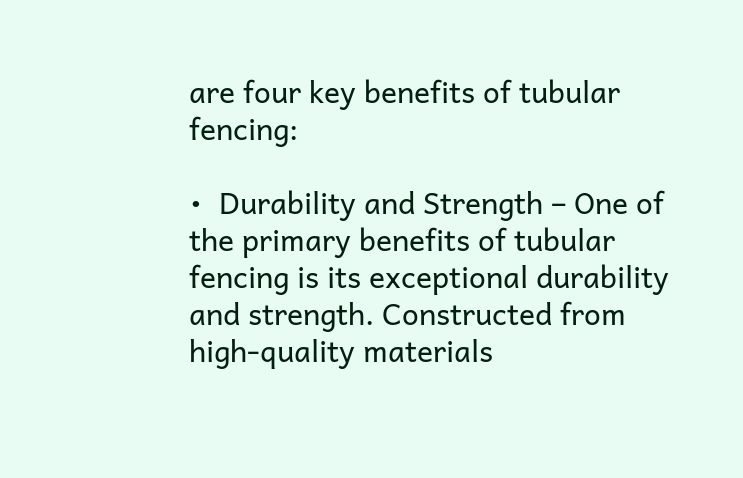are four key benefits of tubular fencing:

•  Durability and Strength – One of the primary benefits of tubular fencing is its exceptional durability and strength. Constructed from high-quality materials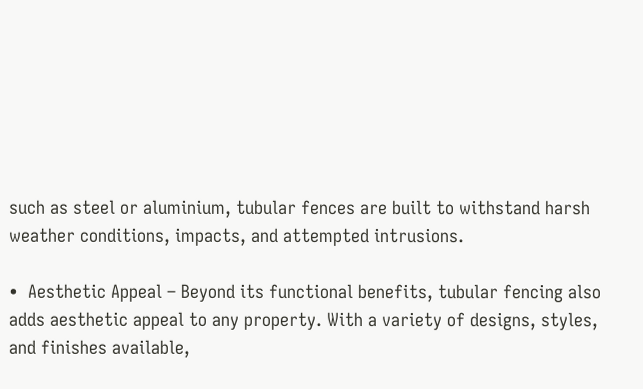such as steel or aluminium, tubular fences are built to withstand harsh weather conditions, impacts, and attempted intrusions.

•  Aesthetic Appeal – Beyond its functional benefits, tubular fencing also adds aesthetic appeal to any property. With a variety of designs, styles, and finishes available,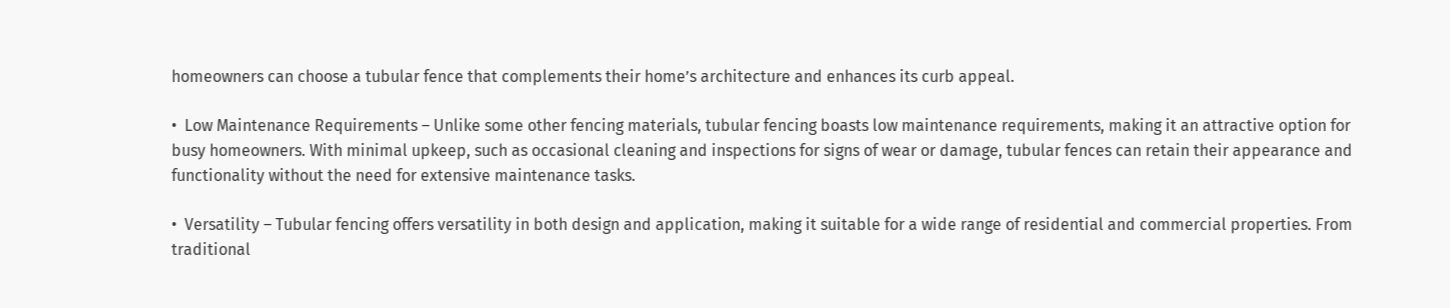homeowners can choose a tubular fence that complements their home’s architecture and enhances its curb appeal.

•  Low Maintenance Requirements – Unlike some other fencing materials, tubular fencing boasts low maintenance requirements, making it an attractive option for busy homeowners. With minimal upkeep, such as occasional cleaning and inspections for signs of wear or damage, tubular fences can retain their appearance and functionality without the need for extensive maintenance tasks.

•  Versatility – Tubular fencing offers versatility in both design and application, making it suitable for a wide range of residential and commercial properties. From traditional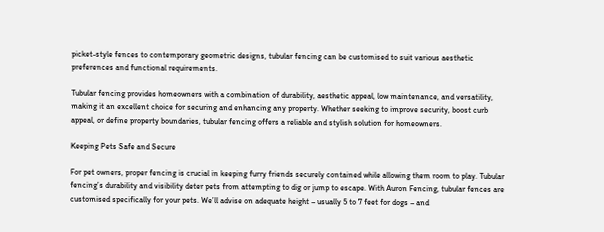picket-style fences to contemporary geometric designs, tubular fencing can be customised to suit various aesthetic preferences and functional requirements.

Tubular fencing provides homeowners with a combination of durability, aesthetic appeal, low maintenance, and versatility, making it an excellent choice for securing and enhancing any property. Whether seeking to improve security, boost curb appeal, or define property boundaries, tubular fencing offers a reliable and stylish solution for homeowners.

Keeping Pets Safe and Secure

For pet owners, proper fencing is crucial in keeping furry friends securely contained while allowing them room to play. Tubular fencing’s durability and visibility deter pets from attempting to dig or jump to escape. With Auron Fencing, tubular fences are customised specifically for your pets. We’ll advise on adequate height – usually 5 to 7 feet for dogs – and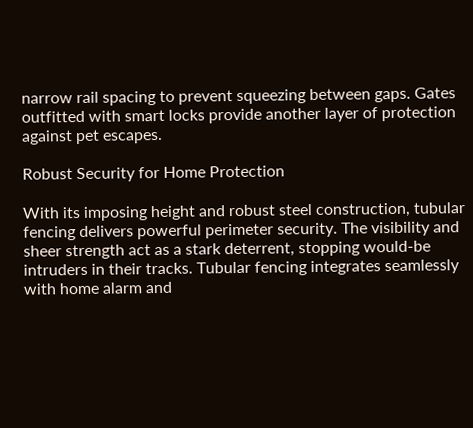narrow rail spacing to prevent squeezing between gaps. Gates outfitted with smart locks provide another layer of protection against pet escapes.

Robust Security for Home Protection

With its imposing height and robust steel construction, tubular fencing delivers powerful perimeter security. The visibility and sheer strength act as a stark deterrent, stopping would-be intruders in their tracks. Tubular fencing integrates seamlessly with home alarm and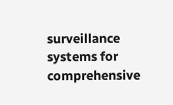surveillance systems for comprehensive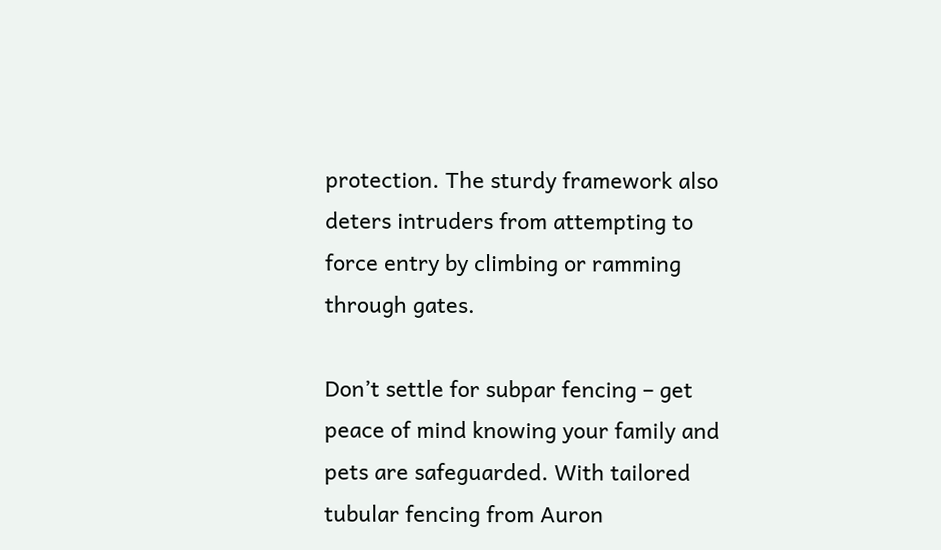protection. The sturdy framework also deters intruders from attempting to force entry by climbing or ramming through gates.

Don’t settle for subpar fencing – get peace of mind knowing your family and pets are safeguarded. With tailored tubular fencing from Auron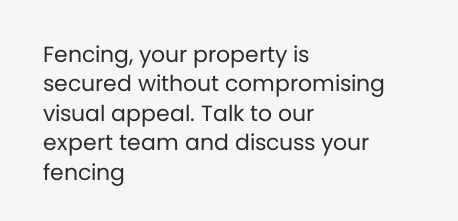Fencing, your property is secured without compromising visual appeal. Talk to our expert team and discuss your fencing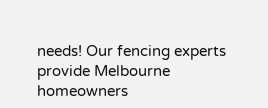needs! Our fencing experts provide Melbourne homeowners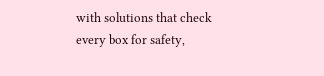with solutions that check every box for safety,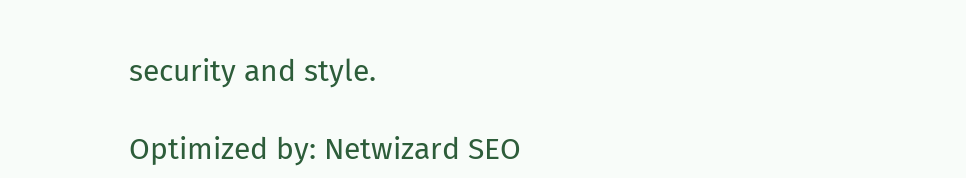security and style.

Optimized by: Netwizard SEO